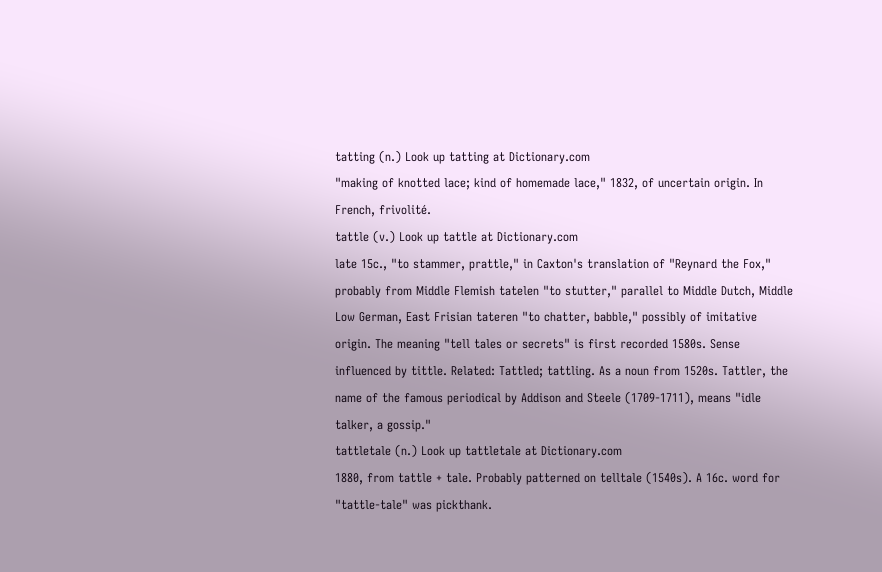tatting (n.) Look up tatting at Dictionary.com
"making of knotted lace; kind of homemade lace," 1832, of uncertain origin. In French, frivolité.
tattle (v.) Look up tattle at Dictionary.com
late 15c., "to stammer, prattle," in Caxton's translation of "Reynard the Fox," probably from Middle Flemish tatelen "to stutter," parallel to Middle Dutch, Middle Low German, East Frisian tateren "to chatter, babble," possibly of imitative origin. The meaning "tell tales or secrets" is first recorded 1580s. Sense influenced by tittle. Related: Tattled; tattling. As a noun from 1520s. Tattler, the name of the famous periodical by Addison and Steele (1709-1711), means "idle talker, a gossip."
tattletale (n.) Look up tattletale at Dictionary.com
1880, from tattle + tale. Probably patterned on telltale (1540s). A 16c. word for "tattle-tale" was pickthank.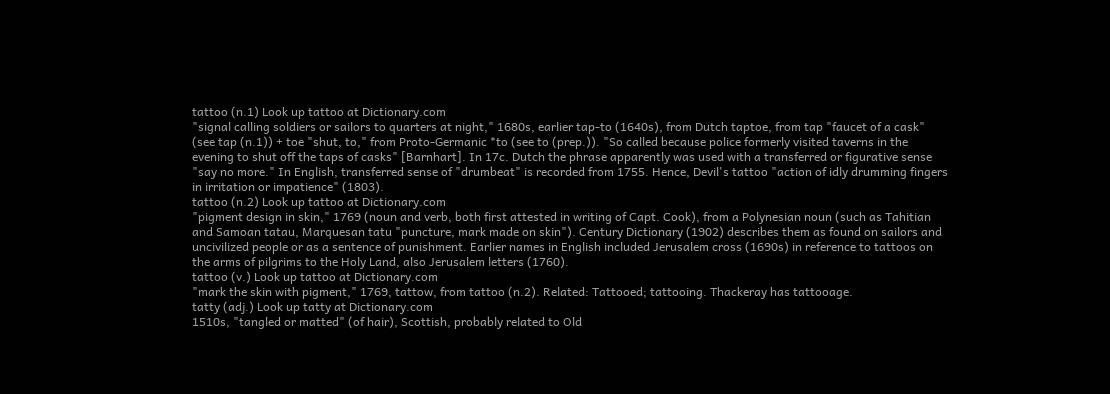tattoo (n.1) Look up tattoo at Dictionary.com
"signal calling soldiers or sailors to quarters at night," 1680s, earlier tap-to (1640s), from Dutch taptoe, from tap "faucet of a cask" (see tap (n.1)) + toe "shut, to," from Proto-Germanic *to (see to (prep.)). "So called because police formerly visited taverns in the evening to shut off the taps of casks" [Barnhart]. In 17c. Dutch the phrase apparently was used with a transferred or figurative sense "say no more." In English, transferred sense of "drumbeat" is recorded from 1755. Hence, Devil's tattoo "action of idly drumming fingers in irritation or impatience" (1803).
tattoo (n.2) Look up tattoo at Dictionary.com
"pigment design in skin," 1769 (noun and verb, both first attested in writing of Capt. Cook), from a Polynesian noun (such as Tahitian and Samoan tatau, Marquesan tatu "puncture, mark made on skin"). Century Dictionary (1902) describes them as found on sailors and uncivilized people or as a sentence of punishment. Earlier names in English included Jerusalem cross (1690s) in reference to tattoos on the arms of pilgrims to the Holy Land, also Jerusalem letters (1760).
tattoo (v.) Look up tattoo at Dictionary.com
"mark the skin with pigment," 1769, tattow, from tattoo (n.2). Related: Tattooed; tattooing. Thackeray has tattooage.
tatty (adj.) Look up tatty at Dictionary.com
1510s, "tangled or matted" (of hair), Scottish, probably related to Old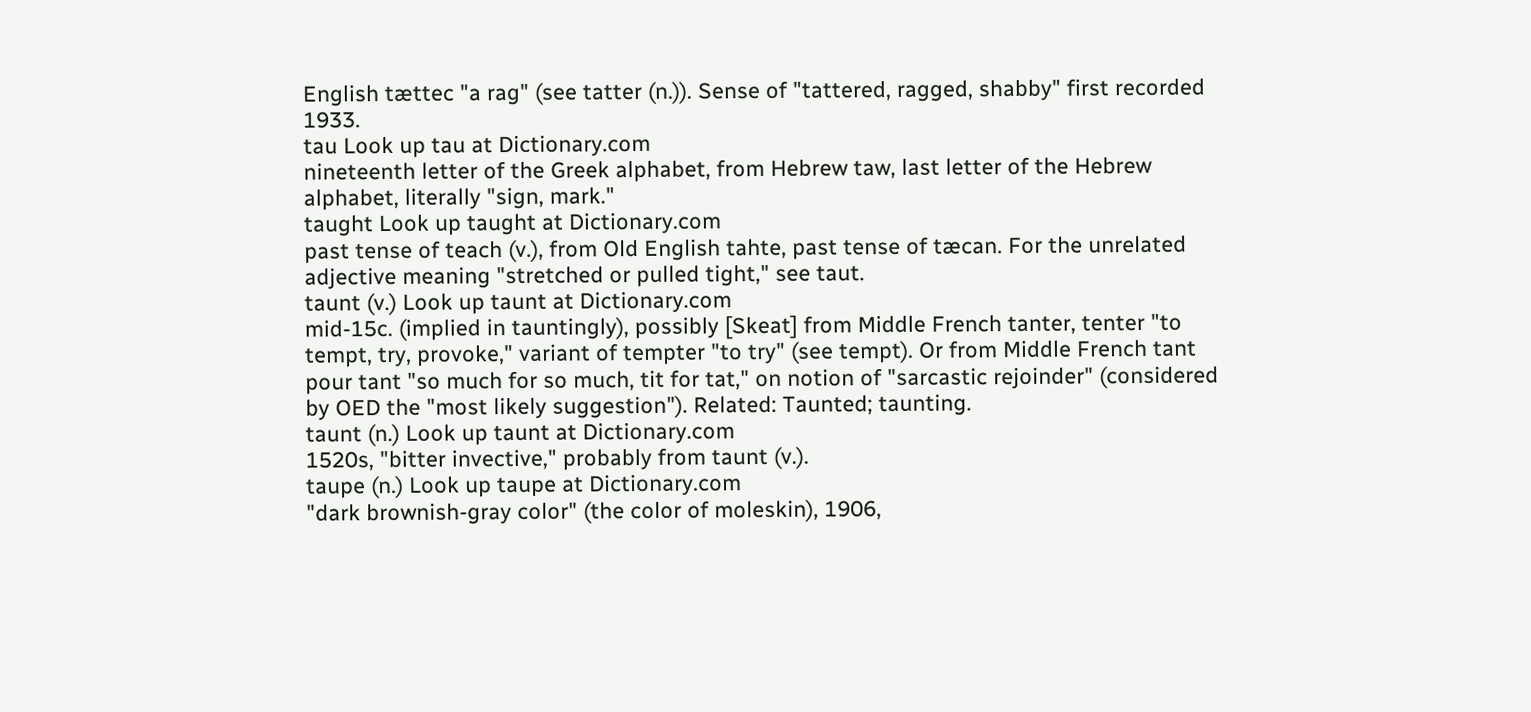English tættec "a rag" (see tatter (n.)). Sense of "tattered, ragged, shabby" first recorded 1933.
tau Look up tau at Dictionary.com
nineteenth letter of the Greek alphabet, from Hebrew taw, last letter of the Hebrew alphabet, literally "sign, mark."
taught Look up taught at Dictionary.com
past tense of teach (v.), from Old English tahte, past tense of tæcan. For the unrelated adjective meaning "stretched or pulled tight," see taut.
taunt (v.) Look up taunt at Dictionary.com
mid-15c. (implied in tauntingly), possibly [Skeat] from Middle French tanter, tenter "to tempt, try, provoke," variant of tempter "to try" (see tempt). Or from Middle French tant pour tant "so much for so much, tit for tat," on notion of "sarcastic rejoinder" (considered by OED the "most likely suggestion"). Related: Taunted; taunting.
taunt (n.) Look up taunt at Dictionary.com
1520s, "bitter invective," probably from taunt (v.).
taupe (n.) Look up taupe at Dictionary.com
"dark brownish-gray color" (the color of moleskin), 1906,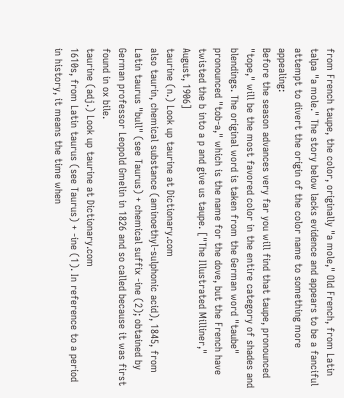from French taupe, the color, originally "a mole," Old French, from Latin talpa "a mole." The story below lacks evidence and appears to be a fanciful attempt to divert the origin of the color name to something more appealing:
Before the season advances very far you will find that taupe, pronounced "tope," will be the most favored color in the entire category of shades and blendings. The original word is taken from the German word "taube" pronounced "tob-a," which is the name for the dove, but the French have twisted the b into a p and give us taupe. ["The Illustrated Milliner," August, 1906]
taurine (n.) Look up taurine at Dictionary.com
also taurin, chemical substance (aminoethyl-sulphonic acid), 1845, from Latin taurus "bull" (see Taurus) + chemical suffix -ine (2); obtained by German professor Leopold Gmelin in 1826 and so called because it was first found in ox bile.
taurine (adj.) Look up taurine at Dictionary.com
1610s, from Latin taurus (see Taurus) + -ine (1). In reference to a period in history, it means the time when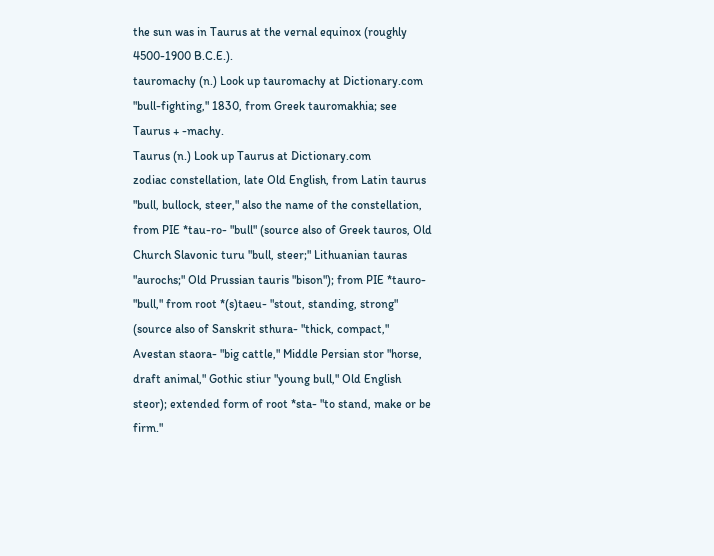the sun was in Taurus at the vernal equinox (roughly 4500-1900 B.C.E.).
tauromachy (n.) Look up tauromachy at Dictionary.com
"bull-fighting," 1830, from Greek tauromakhia; see Taurus + -machy.
Taurus (n.) Look up Taurus at Dictionary.com
zodiac constellation, late Old English, from Latin taurus "bull, bullock, steer," also the name of the constellation, from PIE *tau-ro- "bull" (source also of Greek tauros, Old Church Slavonic turu "bull, steer;" Lithuanian tauras "aurochs;" Old Prussian tauris "bison"); from PIE *tauro- "bull," from root *(s)taeu- "stout, standing, strong" (source also of Sanskrit sthura- "thick, compact," Avestan staora- "big cattle," Middle Persian stor "horse, draft animal," Gothic stiur "young bull," Old English steor); extended form of root *sta- "to stand, make or be firm."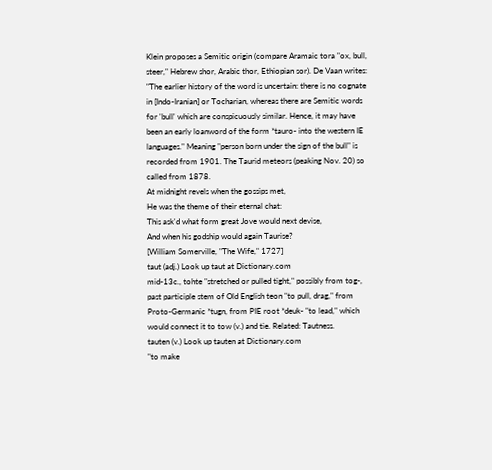Klein proposes a Semitic origin (compare Aramaic tora "ox, bull, steer," Hebrew shor, Arabic thor, Ethiopian sor). De Vaan writes: "The earlier history of the word is uncertain: there is no cognate in [Indo-Iranian] or Tocharian, whereas there are Semitic words for 'bull' which are conspicuously similar. Hence, it may have been an early loanword of the form *tauro- into the western IE languages." Meaning "person born under the sign of the bull" is recorded from 1901. The Taurid meteors (peaking Nov. 20) so called from 1878.
At midnight revels when the gossips met,
He was the theme of their eternal chat:
This ask'd what form great Jove would next devise,
And when his godship would again Taurise?
[William Somerville, "The Wife," 1727]
taut (adj.) Look up taut at Dictionary.com
mid-13c., tohte "stretched or pulled tight," possibly from tog-, past participle stem of Old English teon "to pull, drag," from Proto-Germanic *tugn, from PIE root *deuk- "to lead," which would connect it to tow (v.) and tie. Related: Tautness.
tauten (v.) Look up tauten at Dictionary.com
"to make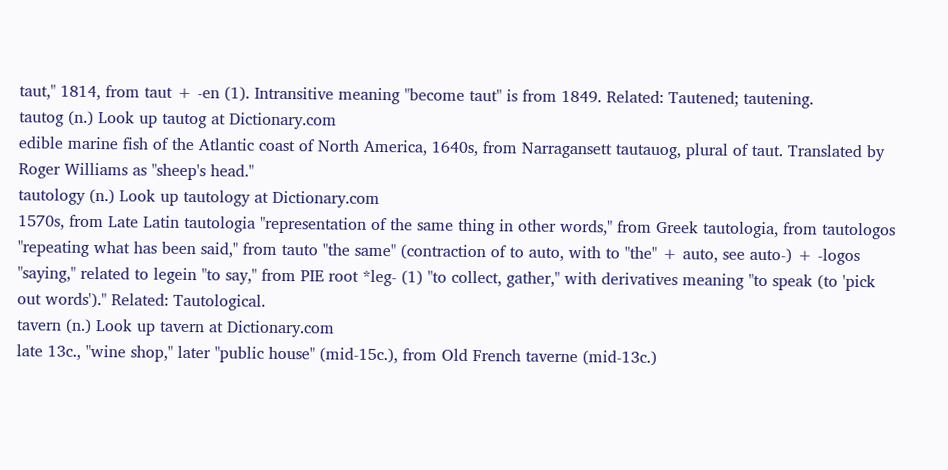taut," 1814, from taut + -en (1). Intransitive meaning "become taut" is from 1849. Related: Tautened; tautening.
tautog (n.) Look up tautog at Dictionary.com
edible marine fish of the Atlantic coast of North America, 1640s, from Narragansett tautauog, plural of taut. Translated by Roger Williams as "sheep's head."
tautology (n.) Look up tautology at Dictionary.com
1570s, from Late Latin tautologia "representation of the same thing in other words," from Greek tautologia, from tautologos "repeating what has been said," from tauto "the same" (contraction of to auto, with to "the" + auto, see auto-) + -logos "saying," related to legein "to say," from PIE root *leg- (1) "to collect, gather," with derivatives meaning "to speak (to 'pick out words')." Related: Tautological.
tavern (n.) Look up tavern at Dictionary.com
late 13c., "wine shop," later "public house" (mid-15c.), from Old French taverne (mid-13c.)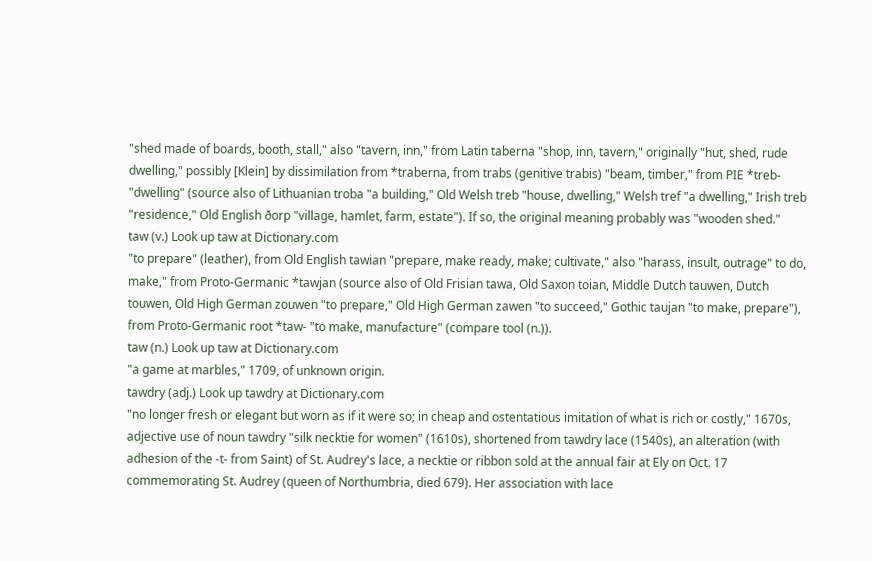"shed made of boards, booth, stall," also "tavern, inn," from Latin taberna "shop, inn, tavern," originally "hut, shed, rude dwelling," possibly [Klein] by dissimilation from *traberna, from trabs (genitive trabis) "beam, timber," from PIE *treb- "dwelling" (source also of Lithuanian troba "a building," Old Welsh treb "house, dwelling," Welsh tref "a dwelling," Irish treb "residence," Old English ðorp "village, hamlet, farm, estate"). If so, the original meaning probably was "wooden shed."
taw (v.) Look up taw at Dictionary.com
"to prepare" (leather), from Old English tawian "prepare, make ready, make; cultivate," also "harass, insult, outrage" to do, make," from Proto-Germanic *tawjan (source also of Old Frisian tawa, Old Saxon toian, Middle Dutch tauwen, Dutch touwen, Old High German zouwen "to prepare," Old High German zawen "to succeed," Gothic taujan "to make, prepare"), from Proto-Germanic root *taw- "to make, manufacture" (compare tool (n.)).
taw (n.) Look up taw at Dictionary.com
"a game at marbles," 1709, of unknown origin.
tawdry (adj.) Look up tawdry at Dictionary.com
"no longer fresh or elegant but worn as if it were so; in cheap and ostentatious imitation of what is rich or costly," 1670s, adjective use of noun tawdry "silk necktie for women" (1610s), shortened from tawdry lace (1540s), an alteration (with adhesion of the -t- from Saint) of St. Audrey's lace, a necktie or ribbon sold at the annual fair at Ely on Oct. 17 commemorating St. Audrey (queen of Northumbria, died 679). Her association with lace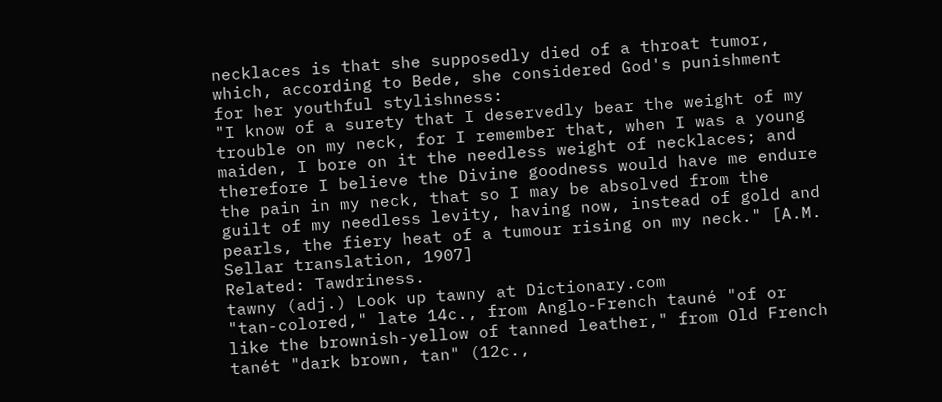necklaces is that she supposedly died of a throat tumor, which, according to Bede, she considered God's punishment for her youthful stylishness:
"I know of a surety that I deservedly bear the weight of my trouble on my neck, for I remember that, when I was a young maiden, I bore on it the needless weight of necklaces; and therefore I believe the Divine goodness would have me endure the pain in my neck, that so I may be absolved from the guilt of my needless levity, having now, instead of gold and pearls, the fiery heat of a tumour rising on my neck." [A.M. Sellar translation, 1907]
Related: Tawdriness.
tawny (adj.) Look up tawny at Dictionary.com
"tan-colored," late 14c., from Anglo-French tauné "of or like the brownish-yellow of tanned leather," from Old French tanét "dark brown, tan" (12c.,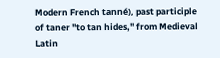Modern French tanné), past participle of taner "to tan hides," from Medieval Latin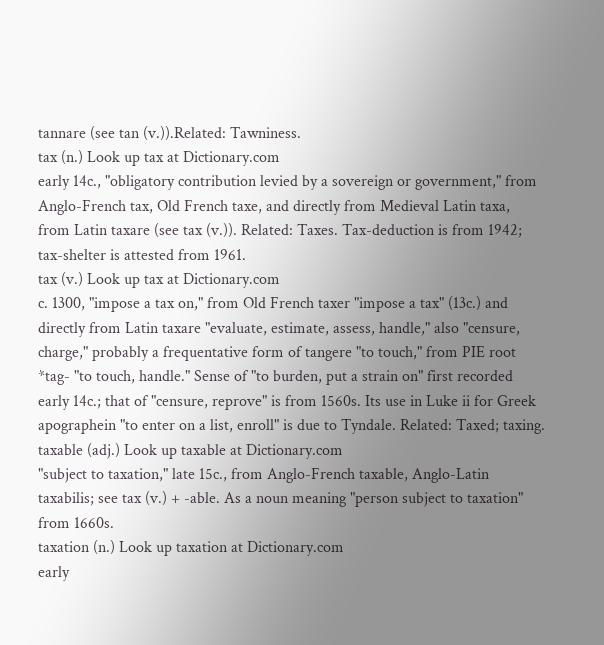tannare (see tan (v.)).Related: Tawniness.
tax (n.) Look up tax at Dictionary.com
early 14c., "obligatory contribution levied by a sovereign or government," from Anglo-French tax, Old French taxe, and directly from Medieval Latin taxa, from Latin taxare (see tax (v.)). Related: Taxes. Tax-deduction is from 1942; tax-shelter is attested from 1961.
tax (v.) Look up tax at Dictionary.com
c. 1300, "impose a tax on," from Old French taxer "impose a tax" (13c.) and directly from Latin taxare "evaluate, estimate, assess, handle," also "censure, charge," probably a frequentative form of tangere "to touch," from PIE root *tag- "to touch, handle." Sense of "to burden, put a strain on" first recorded early 14c.; that of "censure, reprove" is from 1560s. Its use in Luke ii for Greek apographein "to enter on a list, enroll" is due to Tyndale. Related: Taxed; taxing.
taxable (adj.) Look up taxable at Dictionary.com
"subject to taxation," late 15c., from Anglo-French taxable, Anglo-Latin taxabilis; see tax (v.) + -able. As a noun meaning "person subject to taxation" from 1660s.
taxation (n.) Look up taxation at Dictionary.com
early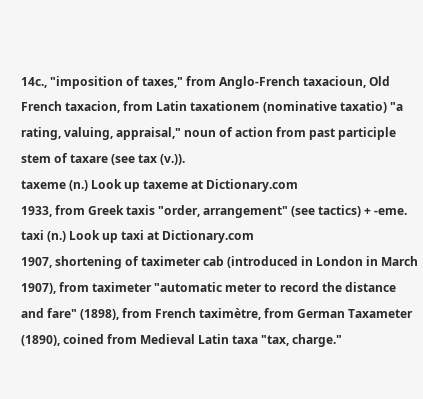14c., "imposition of taxes," from Anglo-French taxacioun, Old French taxacion, from Latin taxationem (nominative taxatio) "a rating, valuing, appraisal," noun of action from past participle stem of taxare (see tax (v.)).
taxeme (n.) Look up taxeme at Dictionary.com
1933, from Greek taxis "order, arrangement" (see tactics) + -eme.
taxi (n.) Look up taxi at Dictionary.com
1907, shortening of taximeter cab (introduced in London in March 1907), from taximeter "automatic meter to record the distance and fare" (1898), from French taximètre, from German Taxameter (1890), coined from Medieval Latin taxa "tax, charge."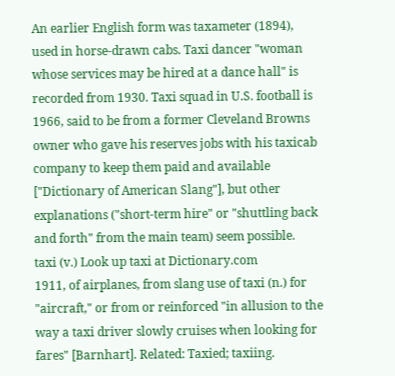An earlier English form was taxameter (1894), used in horse-drawn cabs. Taxi dancer "woman whose services may be hired at a dance hall" is recorded from 1930. Taxi squad in U.S. football is 1966, said to be from a former Cleveland Browns owner who gave his reserves jobs with his taxicab company to keep them paid and available ["Dictionary of American Slang"], but other explanations ("short-term hire" or "shuttling back and forth" from the main team) seem possible.
taxi (v.) Look up taxi at Dictionary.com
1911, of airplanes, from slang use of taxi (n.) for "aircraft," or from or reinforced "in allusion to the way a taxi driver slowly cruises when looking for fares" [Barnhart]. Related: Taxied; taxiing.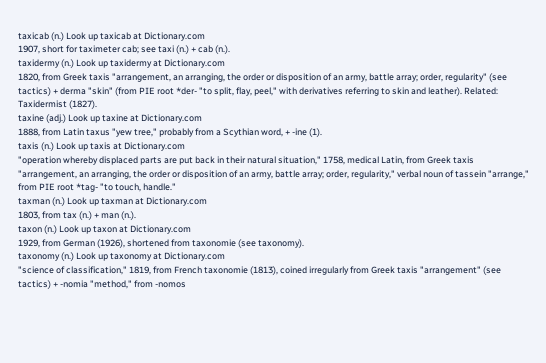taxicab (n.) Look up taxicab at Dictionary.com
1907, short for taximeter cab; see taxi (n.) + cab (n.).
taxidermy (n.) Look up taxidermy at Dictionary.com
1820, from Greek taxis "arrangement, an arranging, the order or disposition of an army, battle array; order, regularity" (see tactics) + derma "skin" (from PIE root *der- "to split, flay, peel," with derivatives referring to skin and leather). Related: Taxidermist (1827).
taxine (adj.) Look up taxine at Dictionary.com
1888, from Latin taxus "yew tree," probably from a Scythian word, + -ine (1).
taxis (n.) Look up taxis at Dictionary.com
"operation whereby displaced parts are put back in their natural situation," 1758, medical Latin, from Greek taxis "arrangement, an arranging, the order or disposition of an army, battle array; order, regularity," verbal noun of tassein "arrange," from PIE root *tag- "to touch, handle."
taxman (n.) Look up taxman at Dictionary.com
1803, from tax (n.) + man (n.).
taxon (n.) Look up taxon at Dictionary.com
1929, from German (1926), shortened from taxonomie (see taxonomy).
taxonomy (n.) Look up taxonomy at Dictionary.com
"science of classification," 1819, from French taxonomie (1813), coined irregularly from Greek taxis "arrangement" (see tactics) + -nomia "method," from -nomos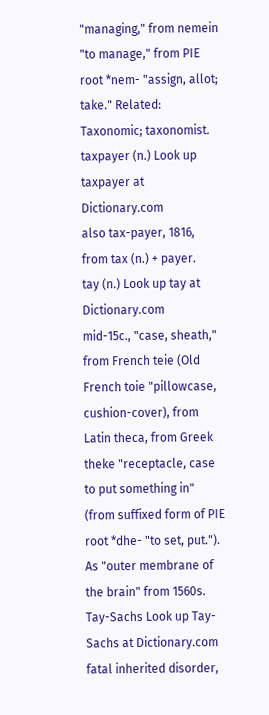"managing," from nemein "to manage," from PIE root *nem- "assign, allot; take." Related: Taxonomic; taxonomist.
taxpayer (n.) Look up taxpayer at Dictionary.com
also tax-payer, 1816, from tax (n.) + payer.
tay (n.) Look up tay at Dictionary.com
mid-15c., "case, sheath," from French teie (Old French toie "pillowcase, cushion-cover), from Latin theca, from Greek theke "receptacle, case to put something in" (from suffixed form of PIE root *dhe- "to set, put."). As "outer membrane of the brain" from 1560s.
Tay-Sachs Look up Tay-Sachs at Dictionary.com
fatal inherited disorder,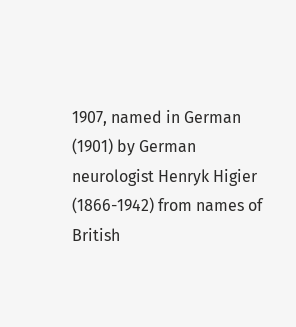1907, named in German (1901) by German neurologist Henryk Higier (1866-1942) from names of British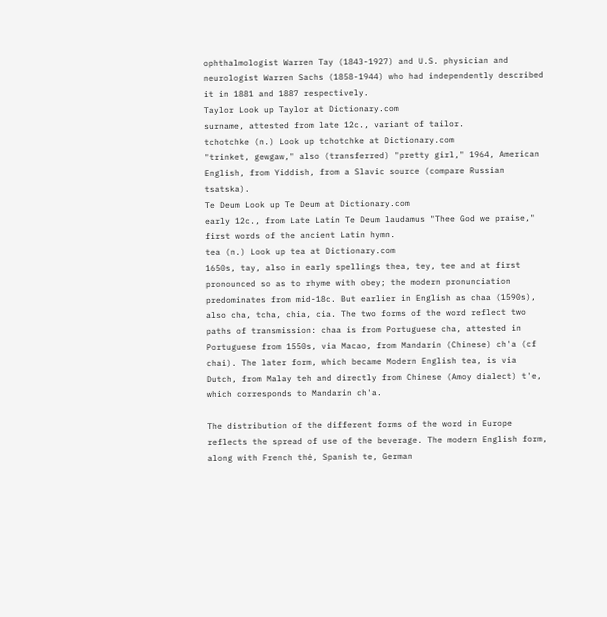ophthalmologist Warren Tay (1843-1927) and U.S. physician and neurologist Warren Sachs (1858-1944) who had independently described it in 1881 and 1887 respectively.
Taylor Look up Taylor at Dictionary.com
surname, attested from late 12c., variant of tailor.
tchotchke (n.) Look up tchotchke at Dictionary.com
"trinket, gewgaw," also (transferred) "pretty girl," 1964, American English, from Yiddish, from a Slavic source (compare Russian tsatska).
Te Deum Look up Te Deum at Dictionary.com
early 12c., from Late Latin Te Deum laudamus "Thee God we praise," first words of the ancient Latin hymn.
tea (n.) Look up tea at Dictionary.com
1650s, tay, also in early spellings thea, tey, tee and at first pronounced so as to rhyme with obey; the modern pronunciation predominates from mid-18c. But earlier in English as chaa (1590s), also cha, tcha, chia, cia. The two forms of the word reflect two paths of transmission: chaa is from Portuguese cha, attested in Portuguese from 1550s, via Macao, from Mandarin (Chinese) ch'a (cf chai). The later form, which became Modern English tea, is via Dutch, from Malay teh and directly from Chinese (Amoy dialect) t'e, which corresponds to Mandarin ch'a.

The distribution of the different forms of the word in Europe reflects the spread of use of the beverage. The modern English form, along with French thé, Spanish te, German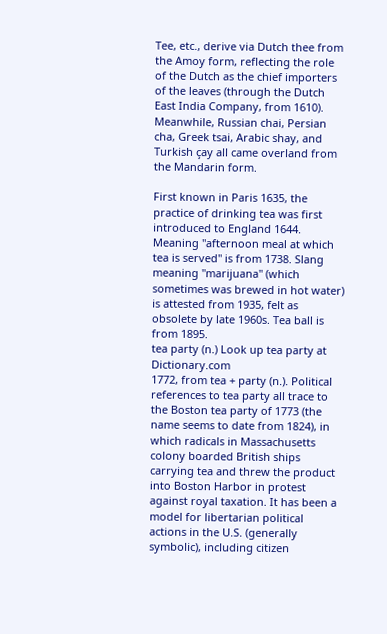Tee, etc., derive via Dutch thee from the Amoy form, reflecting the role of the Dutch as the chief importers of the leaves (through the Dutch East India Company, from 1610). Meanwhile, Russian chai, Persian cha, Greek tsai, Arabic shay, and Turkish çay all came overland from the Mandarin form.

First known in Paris 1635, the practice of drinking tea was first introduced to England 1644. Meaning "afternoon meal at which tea is served" is from 1738. Slang meaning "marijuana" (which sometimes was brewed in hot water) is attested from 1935, felt as obsolete by late 1960s. Tea ball is from 1895.
tea party (n.) Look up tea party at Dictionary.com
1772, from tea + party (n.). Political references to tea party all trace to the Boston tea party of 1773 (the name seems to date from 1824), in which radicals in Massachusetts colony boarded British ships carrying tea and threw the product into Boston Harbor in protest against royal taxation. It has been a model for libertarian political actions in the U.S. (generally symbolic), including citizen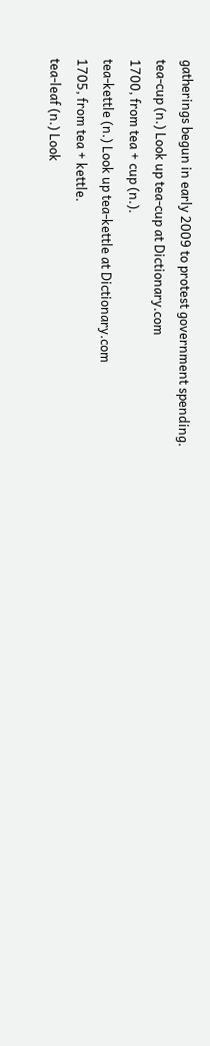gatherings begun in early 2009 to protest government spending.
tea-cup (n.) Look up tea-cup at Dictionary.com
1700, from tea + cup (n.).
tea-kettle (n.) Look up tea-kettle at Dictionary.com
1705, from tea + kettle.
tea-leaf (n.) Look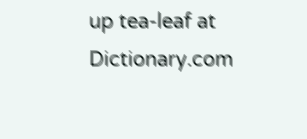up tea-leaf at Dictionary.com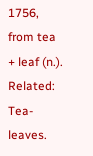1756, from tea + leaf (n.). Related: Tea-leaves.